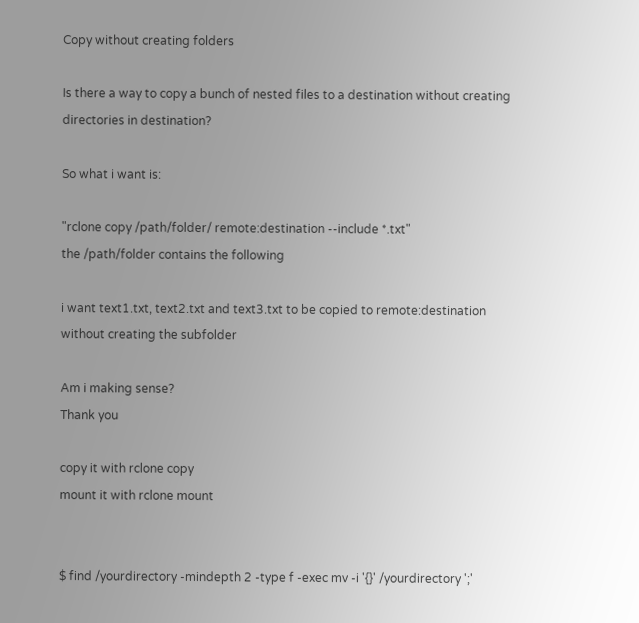Copy without creating folders

Is there a way to copy a bunch of nested files to a destination without creating directories in destination?

So what i want is:

"rclone copy /path/folder/ remote:destination --include *.txt"
the /path/folder contains the following

i want text1.txt, text2.txt and text3.txt to be copied to remote:destination without creating the subfolder

Am i making sense?
Thank you

copy it with rclone copy
mount it with rclone mount


$ find /yourdirectory -mindepth 2 -type f -exec mv -i '{}' /yourdirectory ';'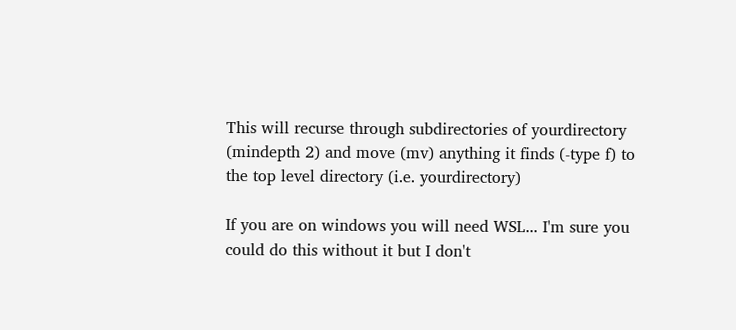This will recurse through subdirectories of yourdirectory (mindepth 2) and move (mv) anything it finds (-type f) to the top level directory (i.e. yourdirectory)

If you are on windows you will need WSL... I'm sure you could do this without it but I don't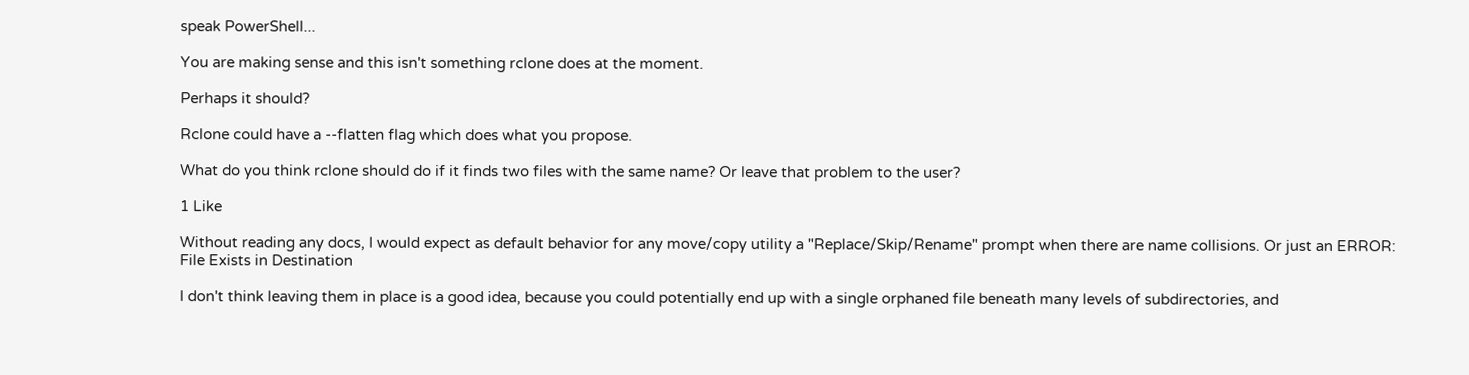speak PowerShell...

You are making sense and this isn't something rclone does at the moment.

Perhaps it should?

Rclone could have a --flatten flag which does what you propose.

What do you think rclone should do if it finds two files with the same name? Or leave that problem to the user?

1 Like

Without reading any docs, I would expect as default behavior for any move/copy utility a "Replace/Skip/Rename" prompt when there are name collisions. Or just an ERROR: File Exists in Destination

I don't think leaving them in place is a good idea, because you could potentially end up with a single orphaned file beneath many levels of subdirectories, and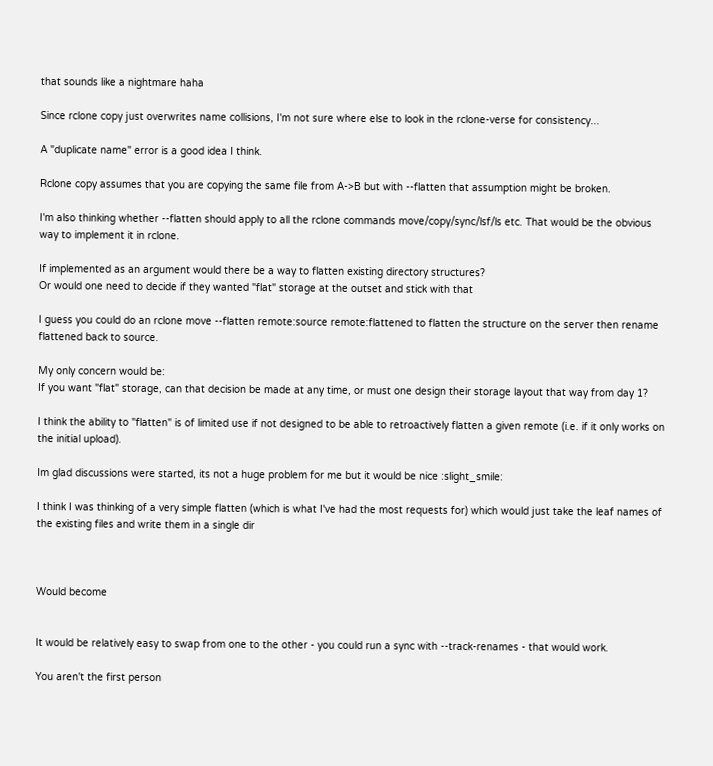that sounds like a nightmare haha

Since rclone copy just overwrites name collisions, I'm not sure where else to look in the rclone-verse for consistency...

A "duplicate name" error is a good idea I think.

Rclone copy assumes that you are copying the same file from A->B but with --flatten that assumption might be broken.

I'm also thinking whether --flatten should apply to all the rclone commands move/copy/sync/lsf/ls etc. That would be the obvious way to implement it in rclone.

If implemented as an argument would there be a way to flatten existing directory structures?
Or would one need to decide if they wanted "flat" storage at the outset and stick with that

I guess you could do an rclone move --flatten remote:source remote:flattened to flatten the structure on the server then rename flattened back to source.

My only concern would be:
If you want "flat" storage, can that decision be made at any time, or must one design their storage layout that way from day 1?

I think the ability to "flatten" is of limited use if not designed to be able to retroactively flatten a given remote (i.e. if it only works on the initial upload).

Im glad discussions were started, its not a huge problem for me but it would be nice :slight_smile:

I think I was thinking of a very simple flatten (which is what I've had the most requests for) which would just take the leaf names of the existing files and write them in a single dir



Would become


It would be relatively easy to swap from one to the other - you could run a sync with --track-renames - that would work.

You aren't the first person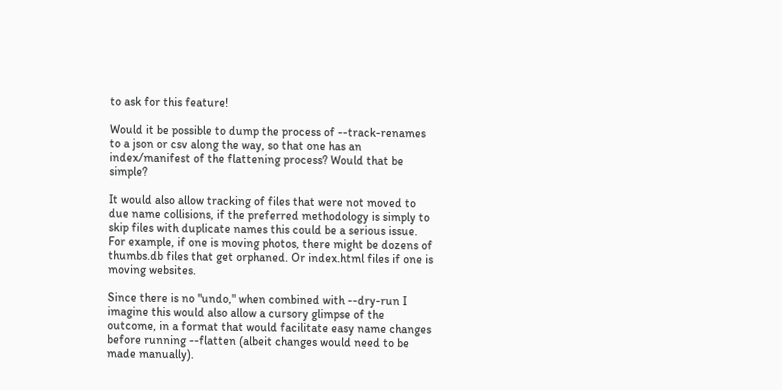to ask for this feature!

Would it be possible to dump the process of --track-renames to a json or csv along the way, so that one has an index/manifest of the flattening process? Would that be simple?

It would also allow tracking of files that were not moved to due name collisions, if the preferred methodology is simply to skip files with duplicate names this could be a serious issue. For example, if one is moving photos, there might be dozens of thumbs.db files that get orphaned. Or index.html files if one is moving websites.

Since there is no "undo," when combined with --dry-run I imagine this would also allow a cursory glimpse of the outcome, in a format that would facilitate easy name changes before running --flatten (albeit changes would need to be made manually).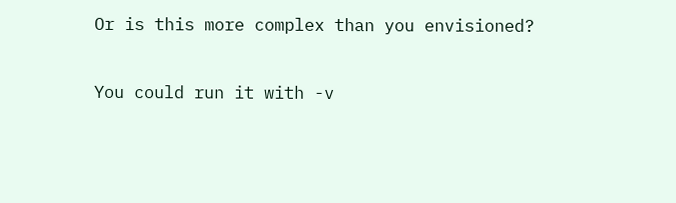Or is this more complex than you envisioned?

You could run it with -v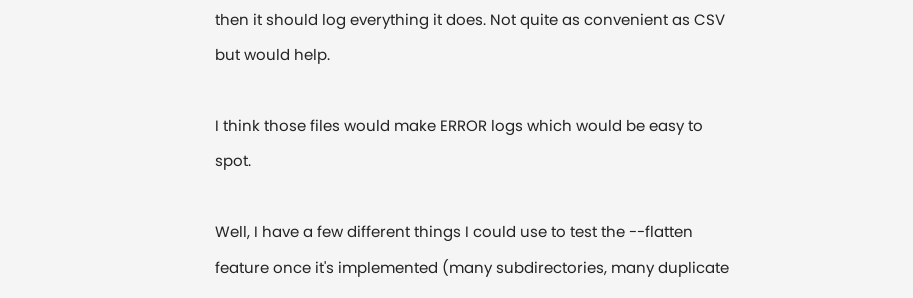then it should log everything it does. Not quite as convenient as CSV but would help.

I think those files would make ERROR logs which would be easy to spot.

Well, I have a few different things I could use to test the --flatten feature once it's implemented (many subdirectories, many duplicate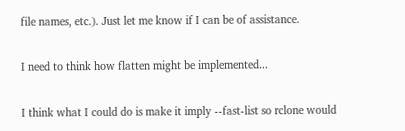file names, etc.). Just let me know if I can be of assistance.

I need to think how flatten might be implemented...

I think what I could do is make it imply --fast-list so rclone would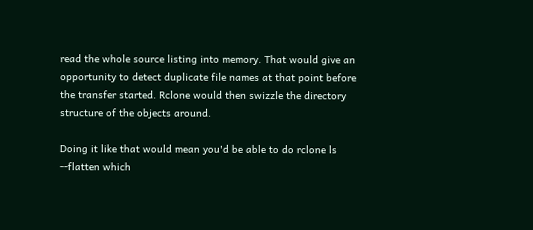read the whole source listing into memory. That would give an opportunity to detect duplicate file names at that point before the transfer started. Rclone would then swizzle the directory structure of the objects around.

Doing it like that would mean you'd be able to do rclone ls --flatten which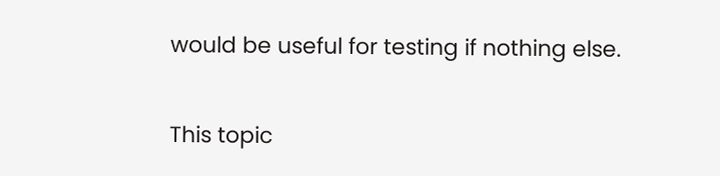would be useful for testing if nothing else.

This topic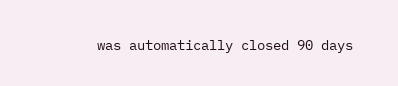was automatically closed 90 days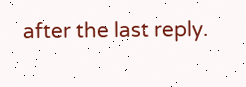after the last reply.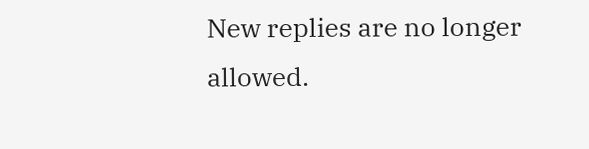New replies are no longer allowed.